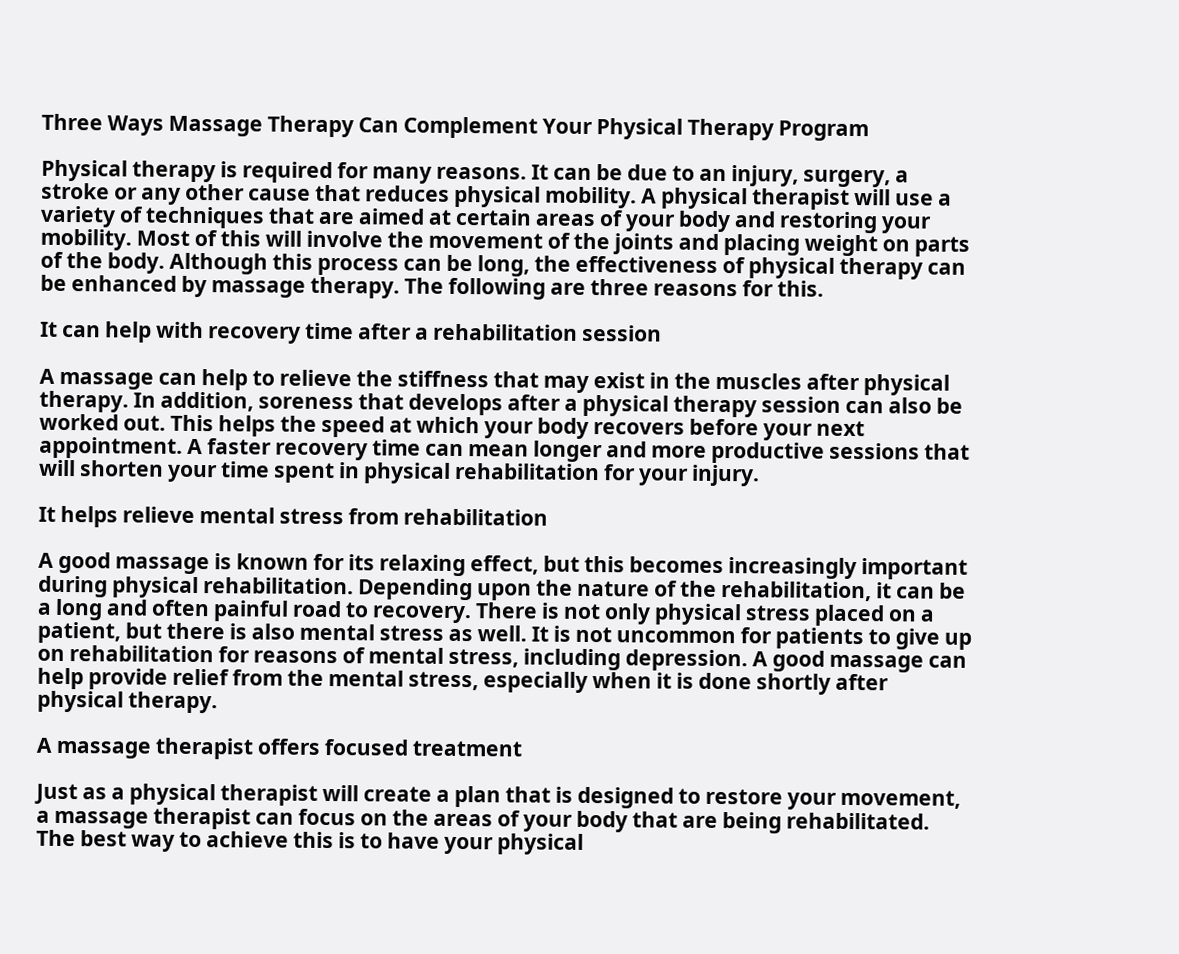Three Ways Massage Therapy Can Complement Your Physical Therapy Program

Physical therapy is required for many reasons. It can be due to an injury, surgery, a stroke or any other cause that reduces physical mobility. A physical therapist will use a variety of techniques that are aimed at certain areas of your body and restoring your mobility. Most of this will involve the movement of the joints and placing weight on parts of the body. Although this process can be long, the effectiveness of physical therapy can be enhanced by massage therapy. The following are three reasons for this.

It can help with recovery time after a rehabilitation session

A massage can help to relieve the stiffness that may exist in the muscles after physical therapy. In addition, soreness that develops after a physical therapy session can also be worked out. This helps the speed at which your body recovers before your next appointment. A faster recovery time can mean longer and more productive sessions that will shorten your time spent in physical rehabilitation for your injury.

It helps relieve mental stress from rehabilitation

A good massage is known for its relaxing effect, but this becomes increasingly important during physical rehabilitation. Depending upon the nature of the rehabilitation, it can be a long and often painful road to recovery. There is not only physical stress placed on a patient, but there is also mental stress as well. It is not uncommon for patients to give up on rehabilitation for reasons of mental stress, including depression. A good massage can help provide relief from the mental stress, especially when it is done shortly after physical therapy.

A massage therapist offers focused treatment

Just as a physical therapist will create a plan that is designed to restore your movement, a massage therapist can focus on the areas of your body that are being rehabilitated. The best way to achieve this is to have your physical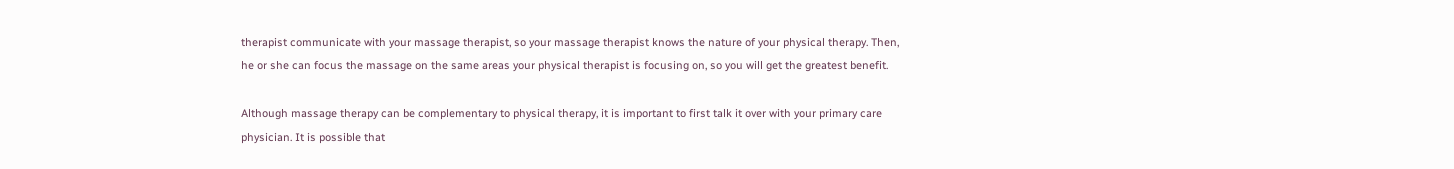therapist communicate with your massage therapist, so your massage therapist knows the nature of your physical therapy. Then, he or she can focus the massage on the same areas your physical therapist is focusing on, so you will get the greatest benefit.

Although massage therapy can be complementary to physical therapy, it is important to first talk it over with your primary care physician. It is possible that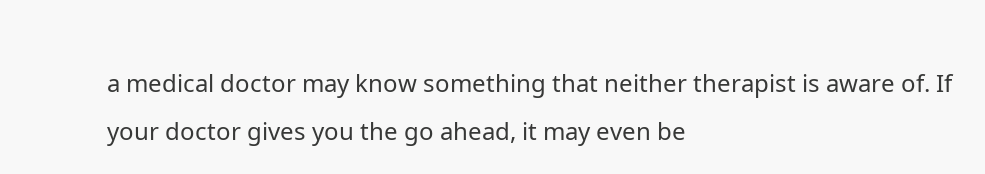a medical doctor may know something that neither therapist is aware of. If your doctor gives you the go ahead, it may even be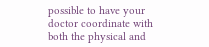possible to have your doctor coordinate with both the physical and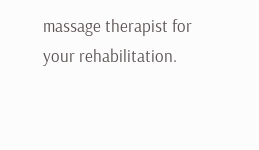massage therapist for your rehabilitation.